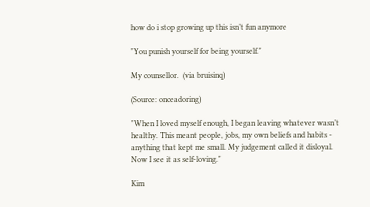how do i stop growing up this isn’t fun anymore

"You punish yourself for being yourself."

My counsellor.  (via bruisinq)

(Source: onceadoring)

"When I loved myself enough, I began leaving whatever wasn’t healthy. This meant people, jobs, my own beliefs and habits - anything that kept me small. My judgement called it disloyal. Now I see it as self-loving."

Kim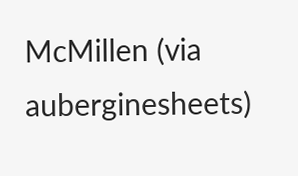McMillen (via auberginesheets)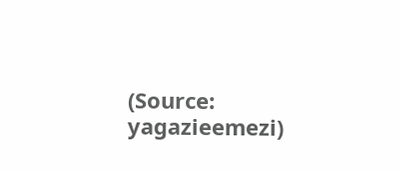(Source: yagazieemezi)